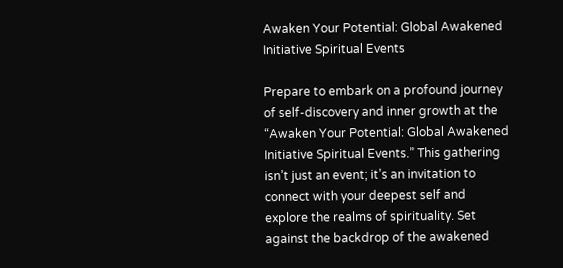Awaken Your Potential: Global Awakened Initiative Spiritual Events

Prepare to embark on a profound journey of self-discovery and inner growth at the “Awaken Your Potential: Global Awakened Initiative Spiritual Events.” This gathering isn’t just an event; it’s an invitation to connect with your deepest self and explore the realms of spirituality. Set against the backdrop of the awakened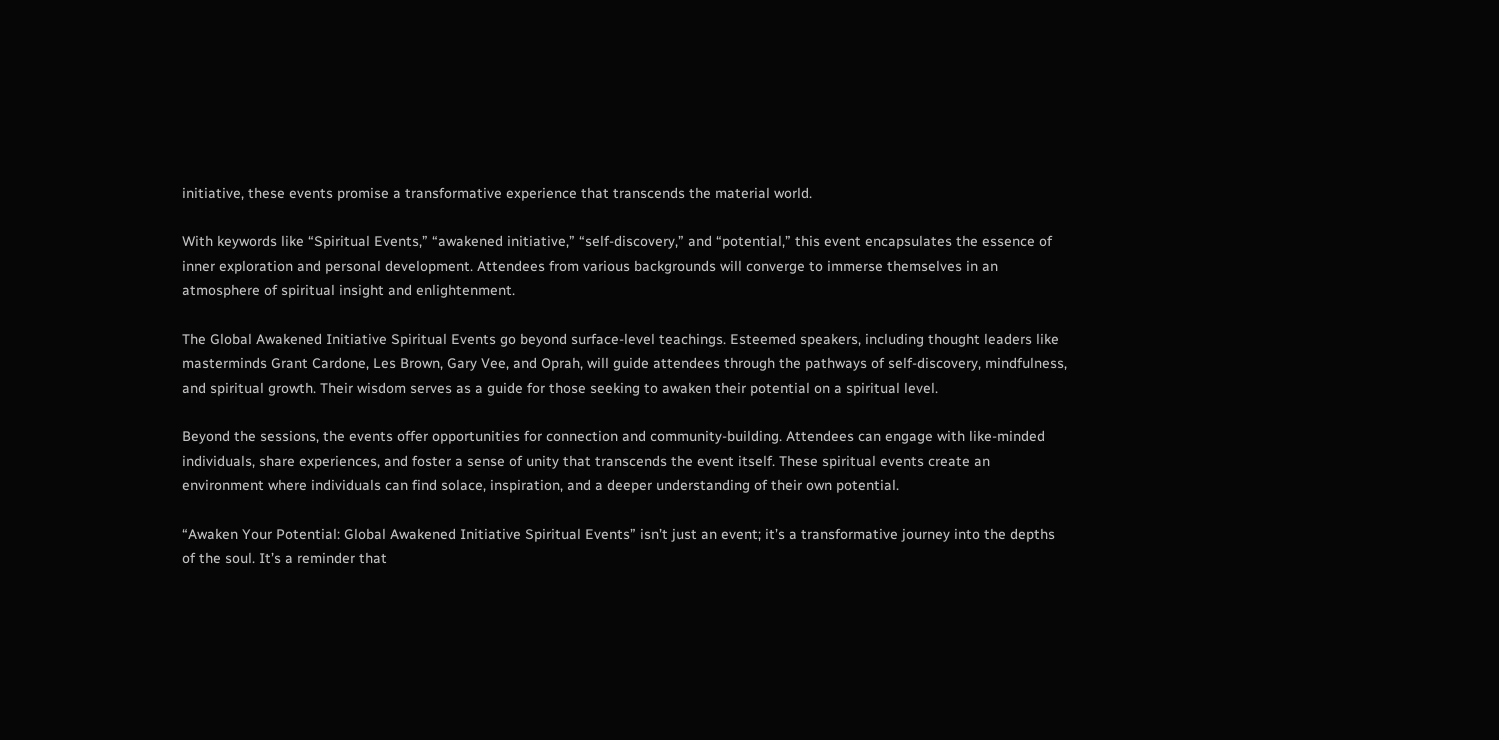initiative, these events promise a transformative experience that transcends the material world.

With keywords like “Spiritual Events,” “awakened initiative,” “self-discovery,” and “potential,” this event encapsulates the essence of inner exploration and personal development. Attendees from various backgrounds will converge to immerse themselves in an atmosphere of spiritual insight and enlightenment.

The Global Awakened Initiative Spiritual Events go beyond surface-level teachings. Esteemed speakers, including thought leaders like masterminds Grant Cardone, Les Brown, Gary Vee, and Oprah, will guide attendees through the pathways of self-discovery, mindfulness, and spiritual growth. Their wisdom serves as a guide for those seeking to awaken their potential on a spiritual level.

Beyond the sessions, the events offer opportunities for connection and community-building. Attendees can engage with like-minded individuals, share experiences, and foster a sense of unity that transcends the event itself. These spiritual events create an environment where individuals can find solace, inspiration, and a deeper understanding of their own potential.

“Awaken Your Potential: Global Awakened Initiative Spiritual Events” isn’t just an event; it’s a transformative journey into the depths of the soul. It’s a reminder that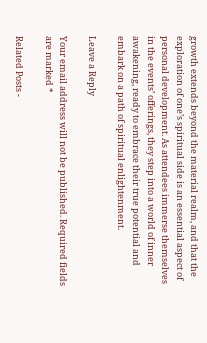growth extends beyond the material realm, and that the exploration of one’s spiritual side is an essential aspect of personal development. As attendees immerse themselves in the events’ offerings, they step into a world of inner awakening, ready to embrace their true potential and embark on a path of spiritual enlightenment.

Leave a Reply

Your email address will not be published. Required fields are marked *

Related Posts -